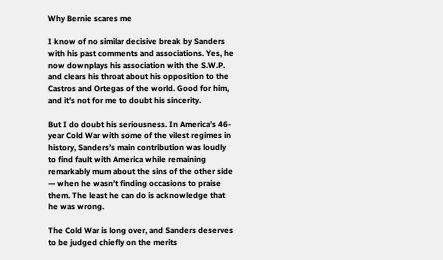Why Bernie scares me

I know of no similar decisive break by Sanders with his past comments and associations. Yes, he now downplays his association with the S.W.P. and clears his throat about his opposition to the Castros and Ortegas of the world. Good for him, and it’s not for me to doubt his sincerity.

But I do doubt his seriousness. In America’s 46-year Cold War with some of the vilest regimes in history, Sanders’s main contribution was loudly to find fault with America while remaining remarkably mum about the sins of the other side — when he wasn’t finding occasions to praise them. The least he can do is acknowledge that he was wrong.

The Cold War is long over, and Sanders deserves to be judged chiefly on the merits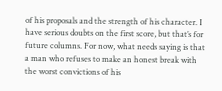of his proposals and the strength of his character. I have serious doubts on the first score, but that’s for future columns. For now, what needs saying is that a man who refuses to make an honest break with the worst convictions of his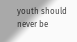youth should never be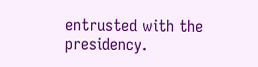entrusted with the presidency.